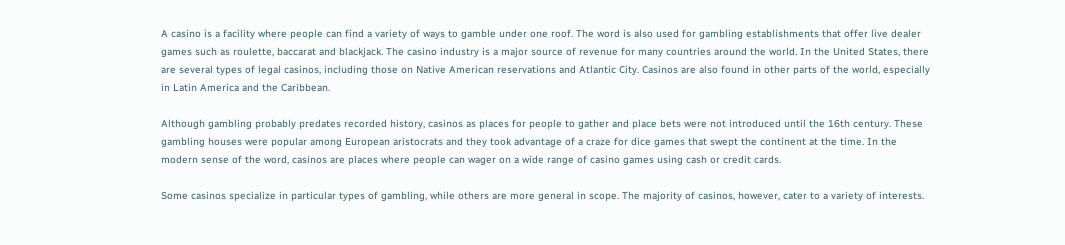A casino is a facility where people can find a variety of ways to gamble under one roof. The word is also used for gambling establishments that offer live dealer games such as roulette, baccarat and blackjack. The casino industry is a major source of revenue for many countries around the world. In the United States, there are several types of legal casinos, including those on Native American reservations and Atlantic City. Casinos are also found in other parts of the world, especially in Latin America and the Caribbean.

Although gambling probably predates recorded history, casinos as places for people to gather and place bets were not introduced until the 16th century. These gambling houses were popular among European aristocrats and they took advantage of a craze for dice games that swept the continent at the time. In the modern sense of the word, casinos are places where people can wager on a wide range of casino games using cash or credit cards.

Some casinos specialize in particular types of gambling, while others are more general in scope. The majority of casinos, however, cater to a variety of interests.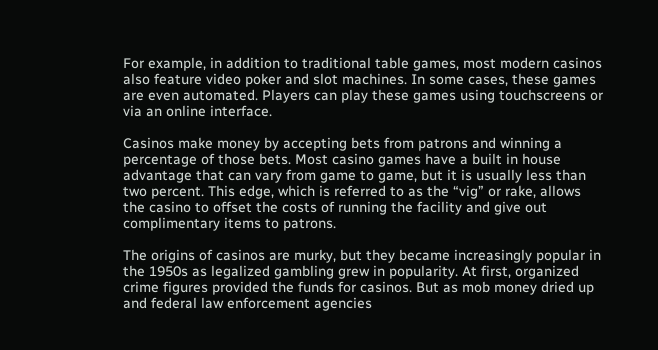For example, in addition to traditional table games, most modern casinos also feature video poker and slot machines. In some cases, these games are even automated. Players can play these games using touchscreens or via an online interface.

Casinos make money by accepting bets from patrons and winning a percentage of those bets. Most casino games have a built in house advantage that can vary from game to game, but it is usually less than two percent. This edge, which is referred to as the “vig” or rake, allows the casino to offset the costs of running the facility and give out complimentary items to patrons.

The origins of casinos are murky, but they became increasingly popular in the 1950s as legalized gambling grew in popularity. At first, organized crime figures provided the funds for casinos. But as mob money dried up and federal law enforcement agencies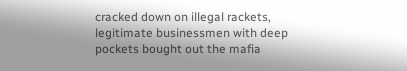cracked down on illegal rackets, legitimate businessmen with deep pockets bought out the mafia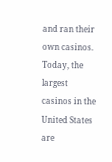and ran their own casinos. Today, the largest casinos in the United States are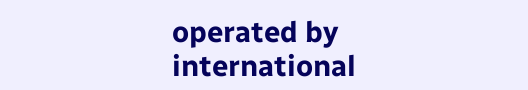operated by international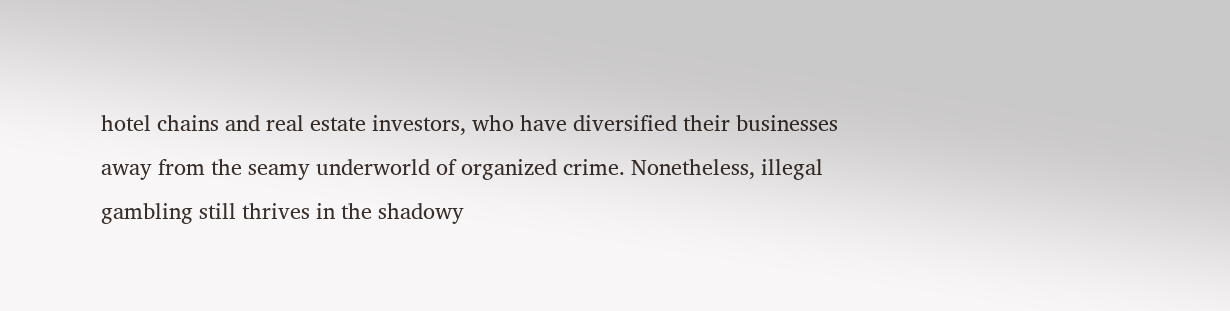hotel chains and real estate investors, who have diversified their businesses away from the seamy underworld of organized crime. Nonetheless, illegal gambling still thrives in the shadowy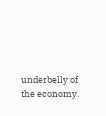underbelly of the economy.